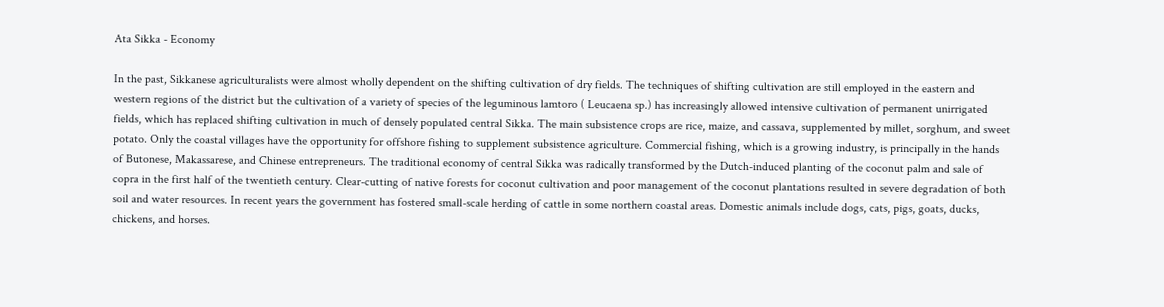Ata Sikka - Economy

In the past, Sikkanese agriculturalists were almost wholly dependent on the shifting cultivation of dry fields. The techniques of shifting cultivation are still employed in the eastern and western regions of the district but the cultivation of a variety of species of the leguminous lamtoro ( Leucaena sp.) has increasingly allowed intensive cultivation of permanent unirrigated fields, which has replaced shifting cultivation in much of densely populated central Sikka. The main subsistence crops are rice, maize, and cassava, supplemented by millet, sorghum, and sweet potato. Only the coastal villages have the opportunity for offshore fishing to supplement subsistence agriculture. Commercial fishing, which is a growing industry, is principally in the hands of Butonese, Makassarese, and Chinese entrepreneurs. The traditional economy of central Sikka was radically transformed by the Dutch-induced planting of the coconut palm and sale of copra in the first half of the twentieth century. Clear-cutting of native forests for coconut cultivation and poor management of the coconut plantations resulted in severe degradation of both soil and water resources. In recent years the government has fostered small-scale herding of cattle in some northern coastal areas. Domestic animals include dogs, cats, pigs, goats, ducks, chickens, and horses.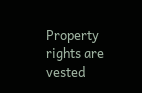Property rights are vested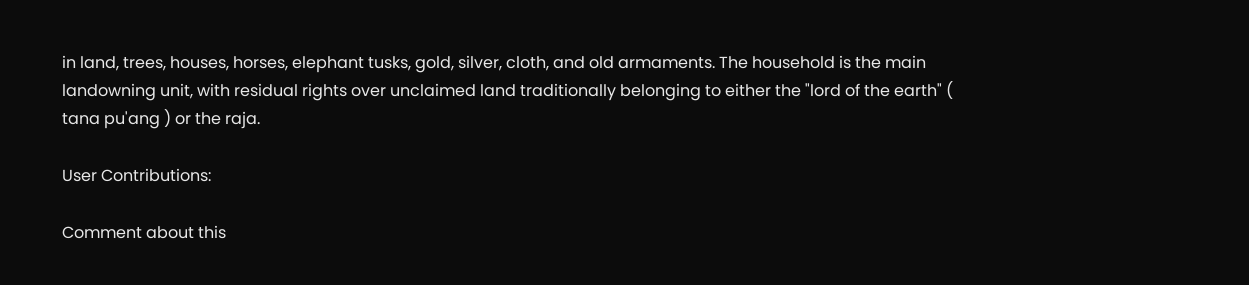in land, trees, houses, horses, elephant tusks, gold, silver, cloth, and old armaments. The household is the main landowning unit, with residual rights over unclaimed land traditionally belonging to either the "lord of the earth" ( tana pu'ang ) or the raja.

User Contributions:

Comment about this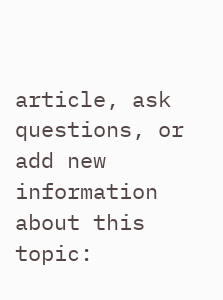article, ask questions, or add new information about this topic: